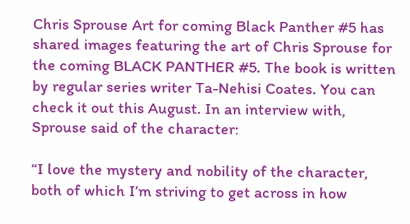Chris Sprouse Art for coming Black Panther #5 has shared images featuring the art of Chris Sprouse for the coming BLACK PANTHER #5. The book is written by regular series writer Ta-Nehisi Coates. You can check it out this August. In an interview with, Sprouse said of the character:

“I love the mystery and nobility of the character, both of which I’m striving to get across in how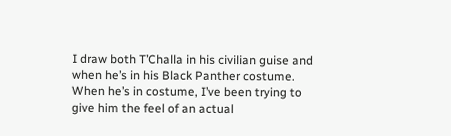I draw both T’Challa in his civilian guise and when he’s in his Black Panther costume. When he’s in costume, I’ve been trying to give him the feel of an actual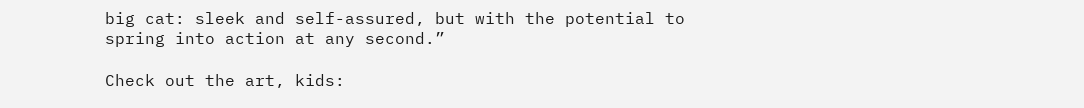big cat: sleek and self-assured, but with the potential to spring into action at any second.”

Check out the art, kids: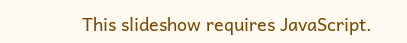This slideshow requires JavaScript.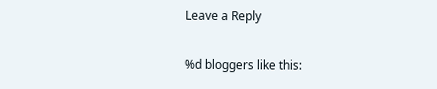Leave a Reply

%d bloggers like this: